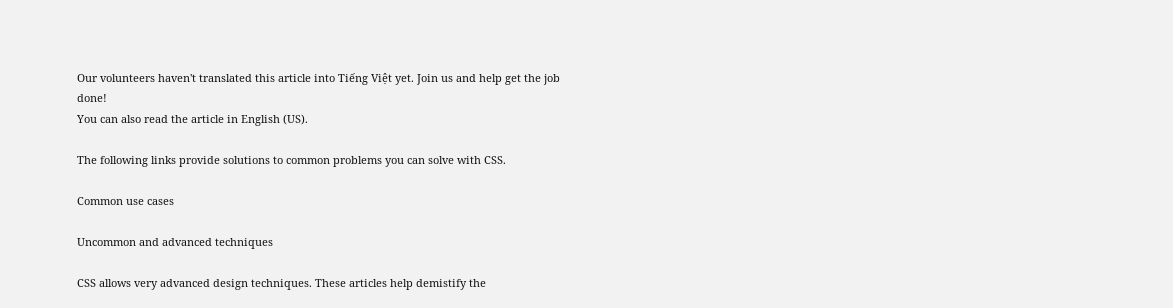Our volunteers haven't translated this article into Tiếng Việt yet. Join us and help get the job done!
You can also read the article in English (US).

The following links provide solutions to common problems you can solve with CSS.

Common use cases

Uncommon and advanced techniques

CSS allows very advanced design techniques. These articles help demistify the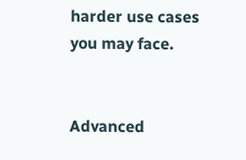harder use cases you may face.


Advanced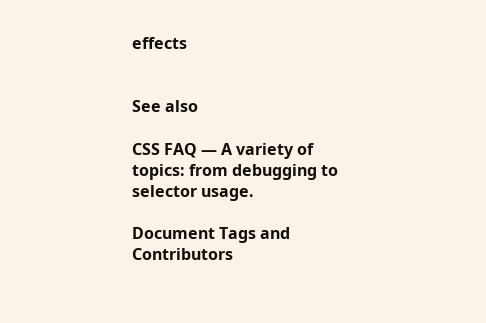effects


See also

CSS FAQ — A variety of topics: from debugging to selector usage.

Document Tags and Contributors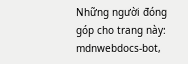Những người đóng góp cho trang này: mdnwebdocs-bot,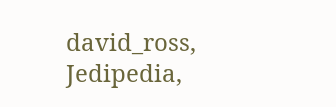david_ross, Jedipedia,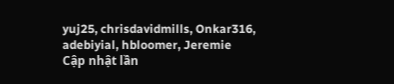yuj25, chrisdavidmills, Onkar316, adebiyial, hbloomer, Jeremie
Cập nhật lần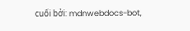cuối bởi: mdnwebdocs-bot,